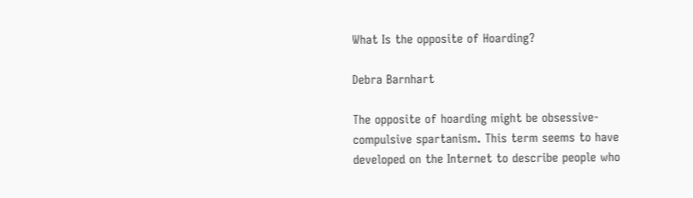What Is the opposite of Hoarding?

Debra Barnhart

The opposite of hoarding might be obsessive-compulsive spartanism. This term seems to have developed on the Internet to describe people who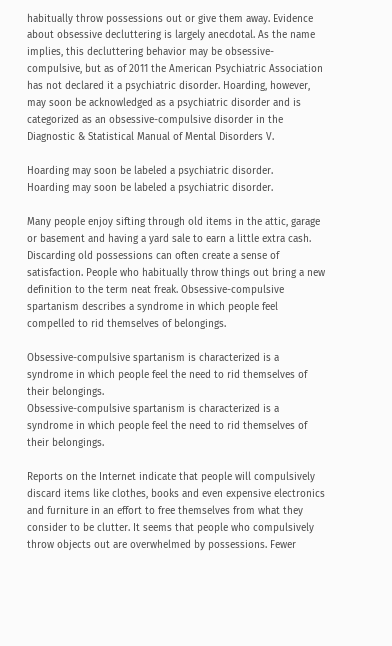habitually throw possessions out or give them away. Evidence about obsessive decluttering is largely anecdotal. As the name implies, this decluttering behavior may be obsessive-compulsive, but as of 2011 the American Psychiatric Association has not declared it a psychiatric disorder. Hoarding, however, may soon be acknowledged as a psychiatric disorder and is categorized as an obsessive-compulsive disorder in the Diagnostic & Statistical Manual of Mental Disorders V.

Hoarding may soon be labeled a psychiatric disorder.
Hoarding may soon be labeled a psychiatric disorder.

Many people enjoy sifting through old items in the attic, garage or basement and having a yard sale to earn a little extra cash. Discarding old possessions can often create a sense of satisfaction. People who habitually throw things out bring a new definition to the term neat freak. Obsessive-compulsive spartanism describes a syndrome in which people feel compelled to rid themselves of belongings.

Obsessive-compulsive spartanism is characterized is a syndrome in which people feel the need to rid themselves of their belongings.
Obsessive-compulsive spartanism is characterized is a syndrome in which people feel the need to rid themselves of their belongings.

Reports on the Internet indicate that people will compulsively discard items like clothes, books and even expensive electronics and furniture in an effort to free themselves from what they consider to be clutter. It seems that people who compulsively throw objects out are overwhelmed by possessions. Fewer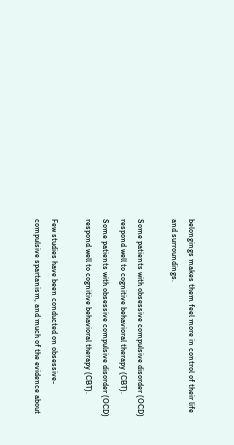belongings makes them feel more in control of their life and surroundings.

Some patients with obsessive compulsive disorder (OCD) respond well to cognitive behavioral therapy (CBT).
Some patients with obsessive compulsive disorder (OCD) respond well to cognitive behavioral therapy (CBT).

Few studies have been conducted on obsessive-compulsive spartanism, and much of the evidence about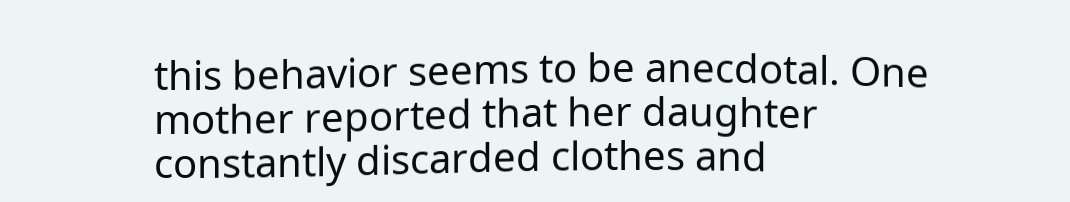this behavior seems to be anecdotal. One mother reported that her daughter constantly discarded clothes and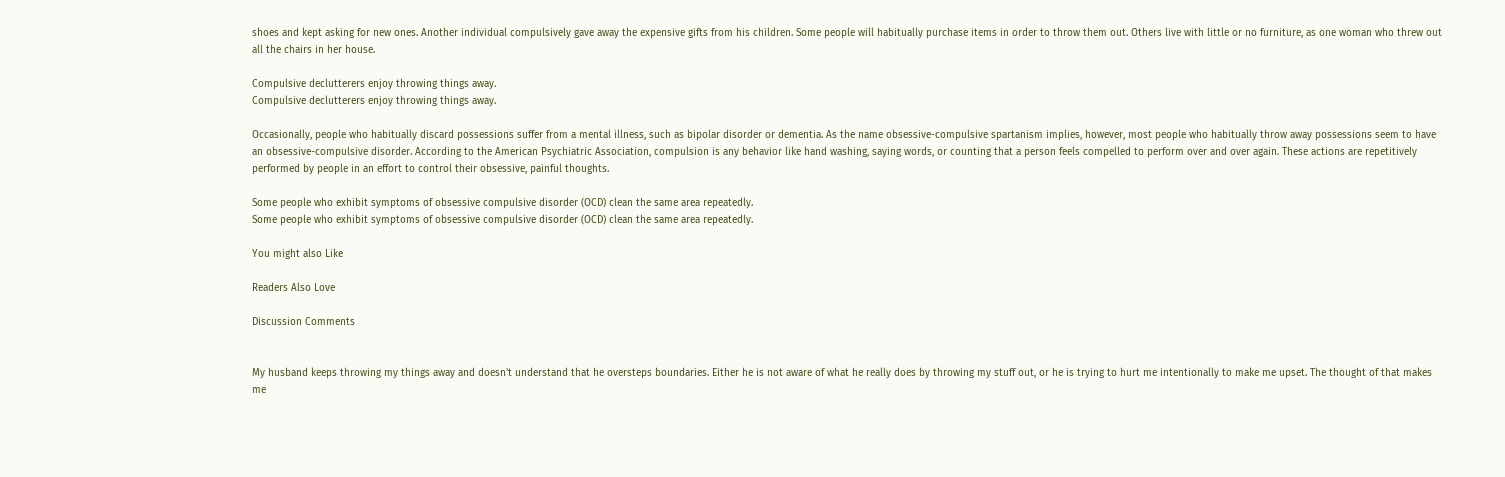shoes and kept asking for new ones. Another individual compulsively gave away the expensive gifts from his children. Some people will habitually purchase items in order to throw them out. Others live with little or no furniture, as one woman who threw out all the chairs in her house.

Compulsive declutterers enjoy throwing things away.
Compulsive declutterers enjoy throwing things away.

Occasionally, people who habitually discard possessions suffer from a mental illness, such as bipolar disorder or dementia. As the name obsessive-compulsive spartanism implies, however, most people who habitually throw away possessions seem to have an obsessive-compulsive disorder. According to the American Psychiatric Association, compulsion is any behavior like hand washing, saying words, or counting that a person feels compelled to perform over and over again. These actions are repetitively performed by people in an effort to control their obsessive, painful thoughts.

Some people who exhibit symptoms of obsessive compulsive disorder (OCD) clean the same area repeatedly.
Some people who exhibit symptoms of obsessive compulsive disorder (OCD) clean the same area repeatedly.

You might also Like

Readers Also Love

Discussion Comments


My husband keeps throwing my things away and doesn't understand that he oversteps boundaries. Either he is not aware of what he really does by throwing my stuff out, or he is trying to hurt me intentionally to make me upset. The thought of that makes me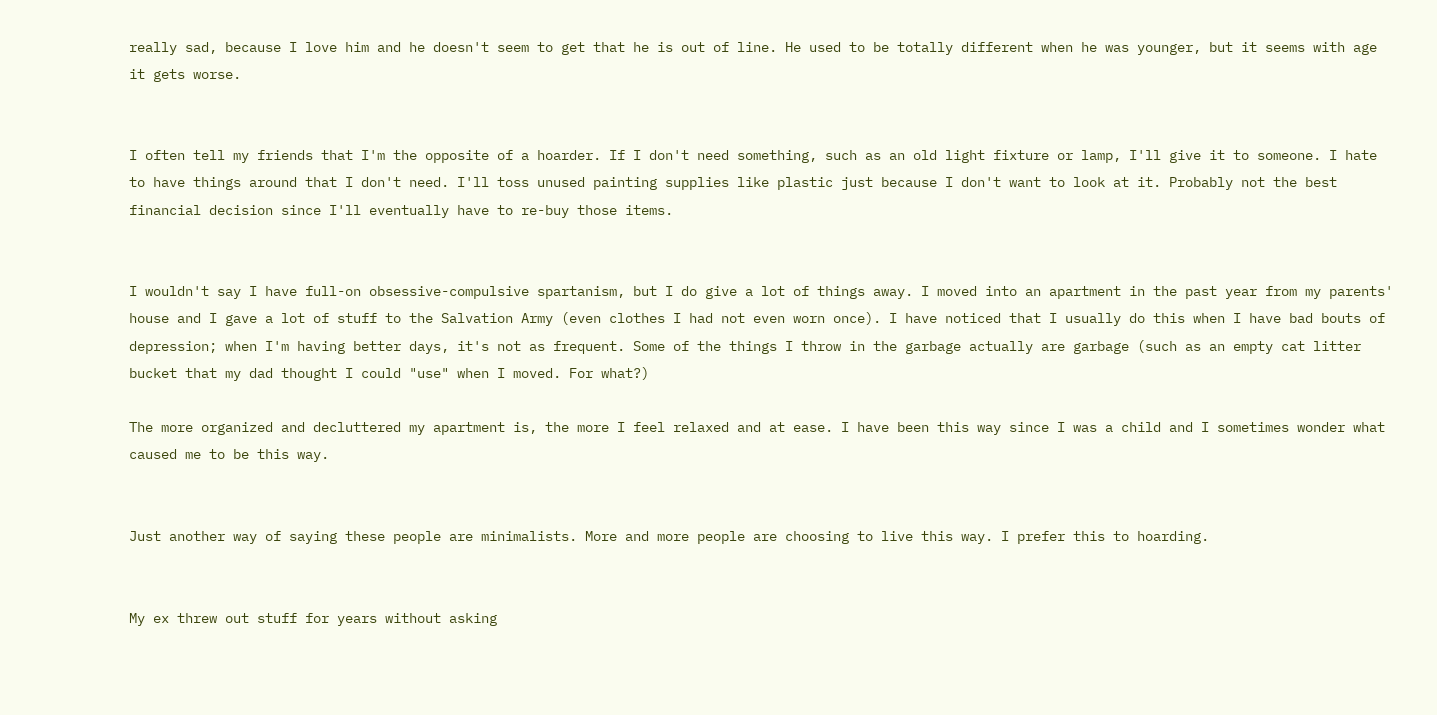really sad, because I love him and he doesn't seem to get that he is out of line. He used to be totally different when he was younger, but it seems with age it gets worse.


I often tell my friends that I'm the opposite of a hoarder. If I don't need something, such as an old light fixture or lamp, I'll give it to someone. I hate to have things around that I don't need. I'll toss unused painting supplies like plastic just because I don't want to look at it. Probably not the best financial decision since I'll eventually have to re-buy those items.


I wouldn't say I have full-on obsessive-compulsive spartanism, but I do give a lot of things away. I moved into an apartment in the past year from my parents' house and I gave a lot of stuff to the Salvation Army (even clothes I had not even worn once). I have noticed that I usually do this when I have bad bouts of depression; when I'm having better days, it's not as frequent. Some of the things I throw in the garbage actually are garbage (such as an empty cat litter bucket that my dad thought I could "use" when I moved. For what?)

The more organized and decluttered my apartment is, the more I feel relaxed and at ease. I have been this way since I was a child and I sometimes wonder what caused me to be this way.


Just another way of saying these people are minimalists. More and more people are choosing to live this way. I prefer this to hoarding.


My ex threw out stuff for years without asking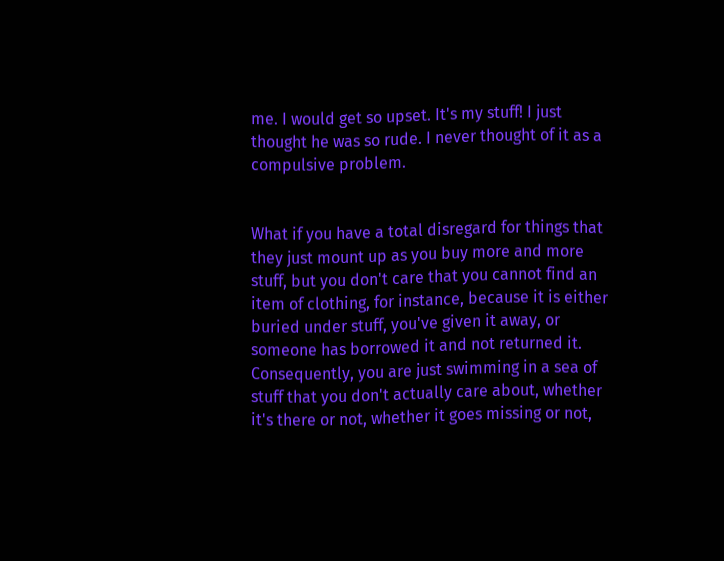me. I would get so upset. It's my stuff! I just thought he was so rude. I never thought of it as a compulsive problem.


What if you have a total disregard for things that they just mount up as you buy more and more stuff, but you don't care that you cannot find an item of clothing, for instance, because it is either buried under stuff, you've given it away, or someone has borrowed it and not returned it. Consequently, you are just swimming in a sea of stuff that you don't actually care about, whether it's there or not, whether it goes missing or not,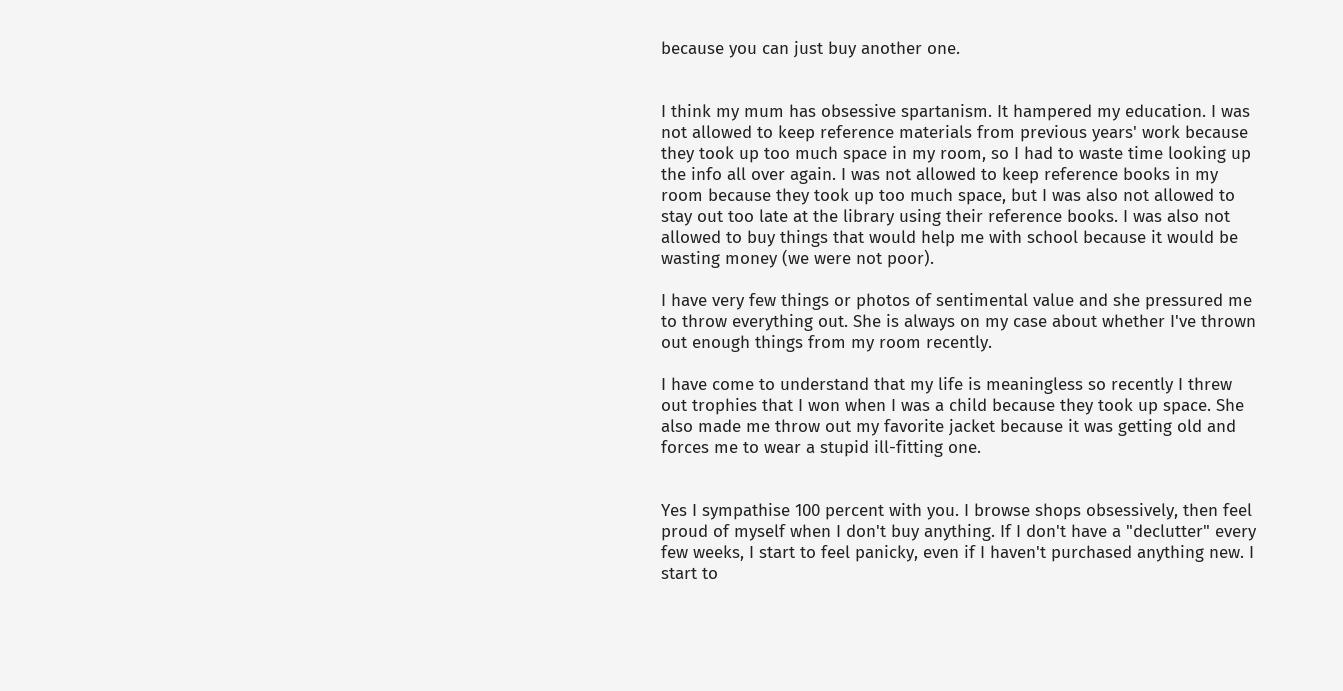because you can just buy another one.


I think my mum has obsessive spartanism. It hampered my education. I was not allowed to keep reference materials from previous years' work because they took up too much space in my room, so I had to waste time looking up the info all over again. I was not allowed to keep reference books in my room because they took up too much space, but I was also not allowed to stay out too late at the library using their reference books. I was also not allowed to buy things that would help me with school because it would be wasting money (we were not poor).

I have very few things or photos of sentimental value and she pressured me to throw everything out. She is always on my case about whether I've thrown out enough things from my room recently.

I have come to understand that my life is meaningless so recently I threw out trophies that I won when I was a child because they took up space. She also made me throw out my favorite jacket because it was getting old and forces me to wear a stupid ill-fitting one.


Yes I sympathise 100 percent with you. I browse shops obsessively, then feel proud of myself when I don't buy anything. If I don't have a "declutter" every few weeks, I start to feel panicky, even if I haven't purchased anything new. I start to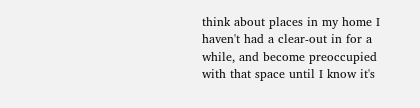think about places in my home I haven't had a clear-out in for a while, and become preoccupied with that space until I know it's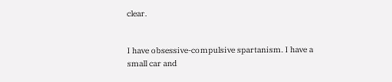clear.


I have obsessive-compulsive spartanism. I have a small car and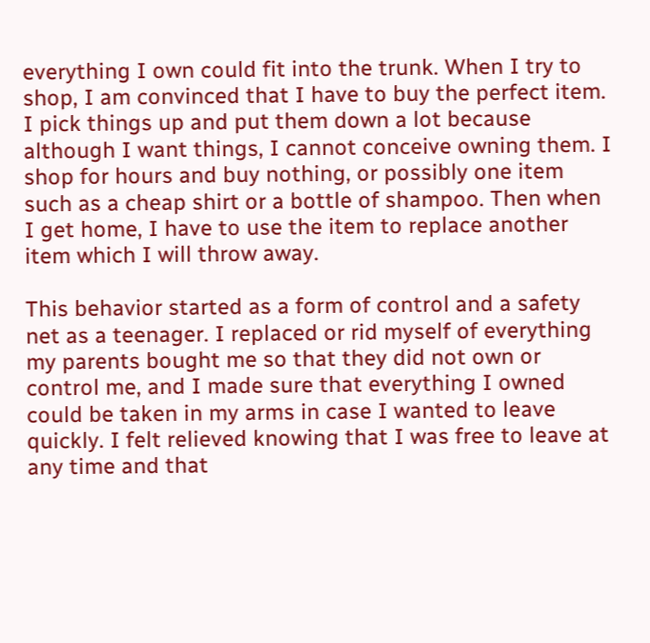everything I own could fit into the trunk. When I try to shop, I am convinced that I have to buy the perfect item. I pick things up and put them down a lot because although I want things, I cannot conceive owning them. I shop for hours and buy nothing, or possibly one item such as a cheap shirt or a bottle of shampoo. Then when I get home, I have to use the item to replace another item which I will throw away.

This behavior started as a form of control and a safety net as a teenager. I replaced or rid myself of everything my parents bought me so that they did not own or control me, and I made sure that everything I owned could be taken in my arms in case I wanted to leave quickly. I felt relieved knowing that I was free to leave at any time and that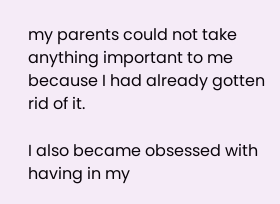my parents could not take anything important to me because I had already gotten rid of it.

I also became obsessed with having in my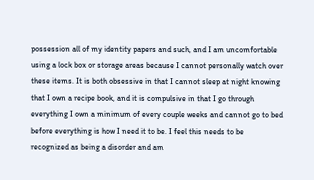possession all of my identity papers and such, and I am uncomfortable using a lock box or storage areas because I cannot personally watch over these items. It is both obsessive in that I cannot sleep at night knowing that I own a recipe book, and it is compulsive in that I go through everything I own a minimum of every couple weeks and cannot go to bed before everything is how I need it to be. I feel this needs to be recognized as being a disorder and am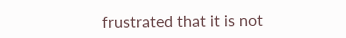frustrated that it is not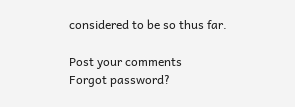considered to be so thus far.

Post your comments
Forgot password?